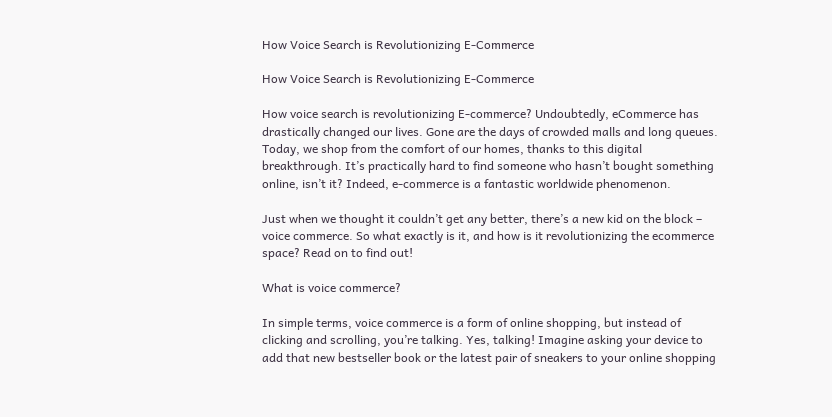How Voice Search is Revolutionizing E-Commerce

How Voice Search is Revolutionizing E-Commerce

How voice search is revolutionizing E-commerce? Undoubtedly, eCommerce has drastically changed our lives. Gone are the days of crowded malls and long queues. Today, we shop from the comfort of our homes, thanks to this digital breakthrough. It’s practically hard to find someone who hasn’t bought something online, isn’t it? Indeed, e-commerce is a fantastic worldwide phenomenon.

Just when we thought it couldn’t get any better, there’s a new kid on the block – voice commerce. So what exactly is it, and how is it revolutionizing the ecommerce space? Read on to find out!

What is voice commerce?

In simple terms, voice commerce is a form of online shopping, but instead of clicking and scrolling, you’re talking. Yes, talking! Imagine asking your device to add that new bestseller book or the latest pair of sneakers to your online shopping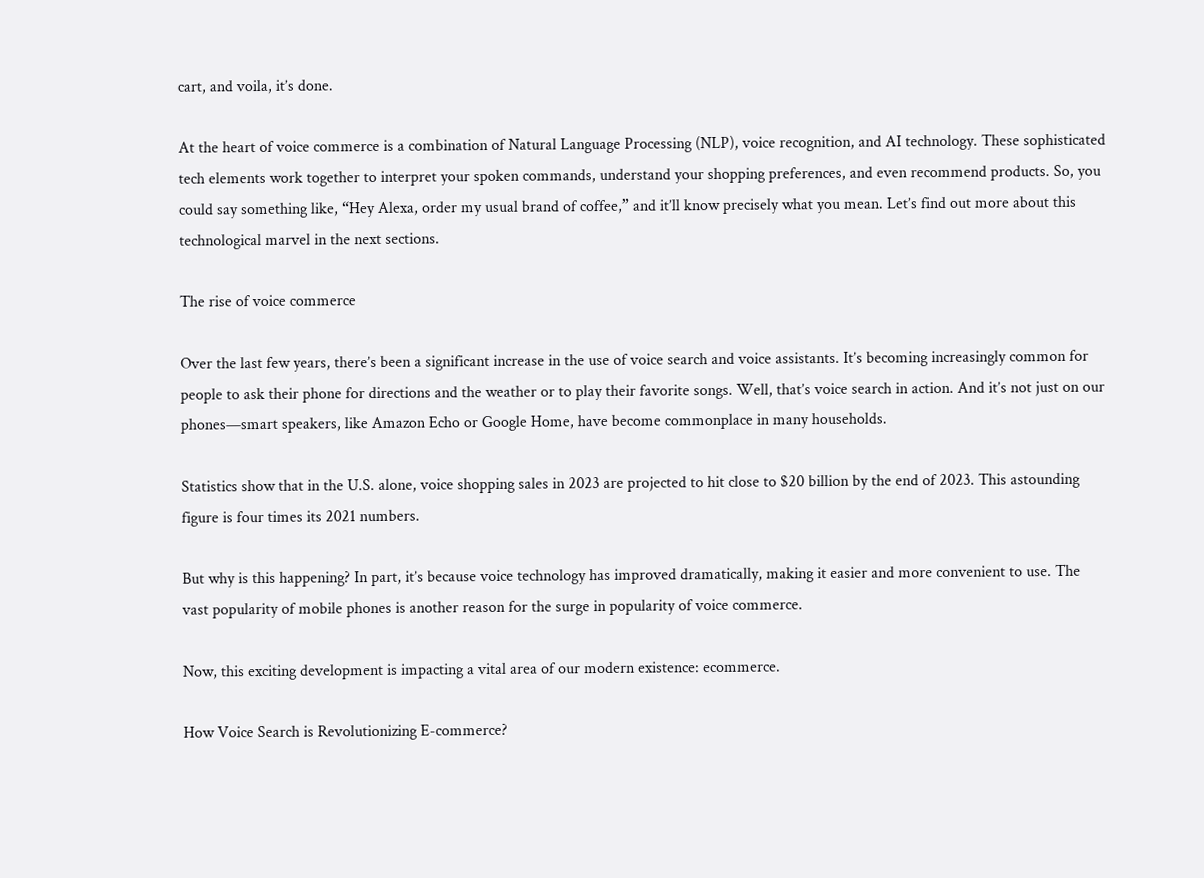cart, and voila, it’s done.

At the heart of voice commerce is a combination of Natural Language Processing (NLP), voice recognition, and AI technology. These sophisticated tech elements work together to interpret your spoken commands, understand your shopping preferences, and even recommend products. So, you could say something like, “Hey Alexa, order my usual brand of coffee,” and it’ll know precisely what you mean. Let’s find out more about this technological marvel in the next sections.

The rise of voice commerce

Over the last few years, there’s been a significant increase in the use of voice search and voice assistants. It’s becoming increasingly common for people to ask their phone for directions and the weather or to play their favorite songs. Well, that’s voice search in action. And it’s not just on our phones—smart speakers, like Amazon Echo or Google Home, have become commonplace in many households.

Statistics show that in the U.S. alone, voice shopping sales in 2023 are projected to hit close to $20 billion by the end of 2023. This astounding figure is four times its 2021 numbers.

But why is this happening? In part, it’s because voice technology has improved dramatically, making it easier and more convenient to use. The vast popularity of mobile phones is another reason for the surge in popularity of voice commerce.

Now, this exciting development is impacting a vital area of our modern existence: ecommerce.

How Voice Search is Revolutionizing E-commerce?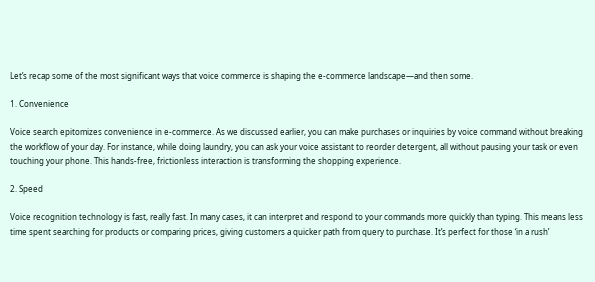Let’s recap some of the most significant ways that voice commerce is shaping the e-commerce landscape—and then some.

1. Convenience

Voice search epitomizes convenience in e-commerce. As we discussed earlier, you can make purchases or inquiries by voice command without breaking the workflow of your day. For instance, while doing laundry, you can ask your voice assistant to reorder detergent, all without pausing your task or even touching your phone. This hands-free, frictionless interaction is transforming the shopping experience.

2. Speed

Voice recognition technology is fast, really fast. In many cases, it can interpret and respond to your commands more quickly than typing. This means less time spent searching for products or comparing prices, giving customers a quicker path from query to purchase. It’s perfect for those ‘in a rush’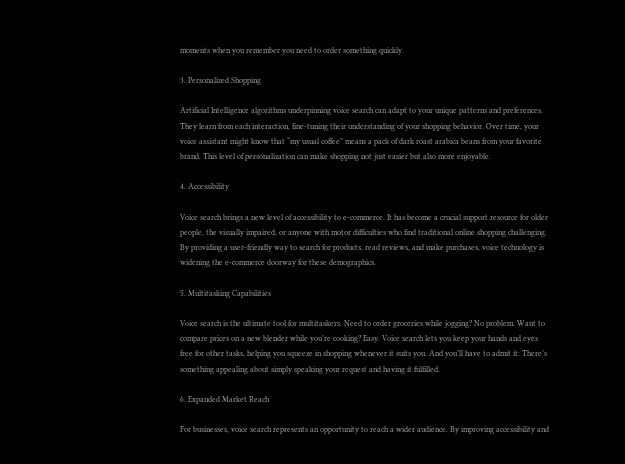moments when you remember you need to order something quickly.

3. Personalized Shopping

Artificial Intelligence algorithms underpinning voice search can adapt to your unique patterns and preferences. They learn from each interaction, fine-tuning their understanding of your shopping behavior. Over time, your voice assistant might know that “my usual coffee” means a pack of dark roast arabica beans from your favorite brand. This level of personalization can make shopping not just easier but also more enjoyable.

4. Accessibility

Voice search brings a new level of accessibility to e-commerce. It has become a crucial support resource for older people, the visually impaired, or anyone with motor difficulties who find traditional online shopping challenging. By providing a user-friendly way to search for products, read reviews, and make purchases, voice technology is widening the e-commerce doorway for these demographics.

5. Multitasking Capabilities

Voice search is the ultimate tool for multitaskers. Need to order groceries while jogging? No problem. Want to compare prices on a new blender while you’re cooking? Easy. Voice search lets you keep your hands and eyes free for other tasks, helping you squeeze in shopping whenever it suits you. And you’ll have to admit it: There’s something appealing about simply speaking your request and having it fulfilled.

6. Expanded Market Reach

For businesses, voice search represents an opportunity to reach a wider audience. By improving accessibility and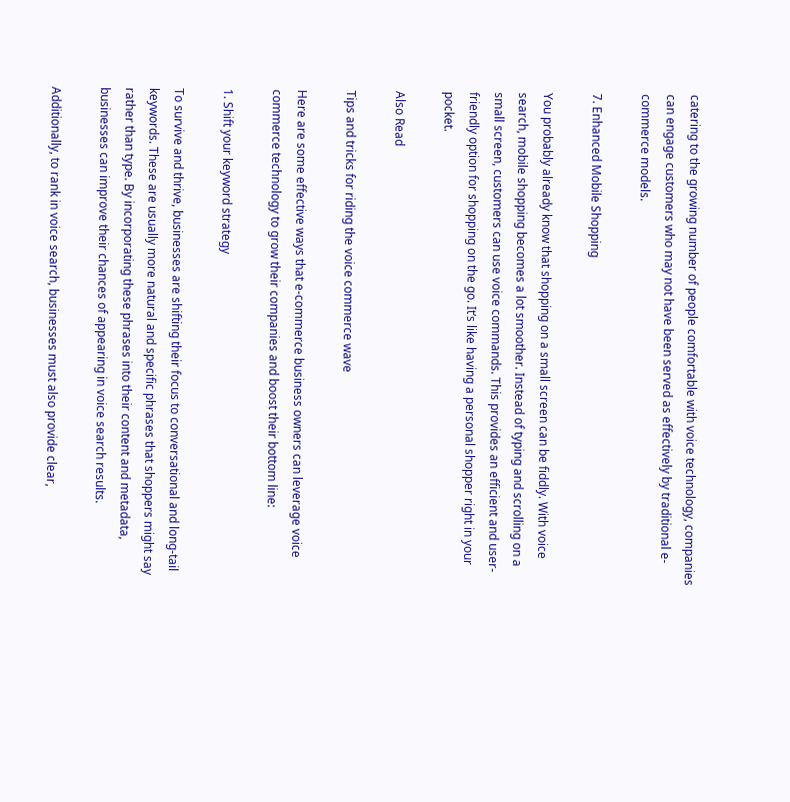catering to the growing number of people comfortable with voice technology, companies can engage customers who may not have been served as effectively by traditional e-commerce models.

7. Enhanced Mobile Shopping

You probably already know that shopping on a small screen can be fiddly. With voice search, mobile shopping becomes a lot smoother. Instead of typing and scrolling on a small screen, customers can use voice commands. This provides an efficient and user-friendly option for shopping on the go. It’s like having a personal shopper right in your pocket.

Also Read

Tips and tricks for riding the voice commerce wave

Here are some effective ways that e-commerce business owners can leverage voice commerce technology to grow their companies and boost their bottom line:

1. Shift your keyword strategy

To survive and thrive, businesses are shifting their focus to conversational and long-tail keywords. These are usually more natural and specific phrases that shoppers might say rather than type. By incorporating these phrases into their content and metadata, businesses can improve their chances of appearing in voice search results.

Additionally, to rank in voice search, businesses must also provide clear,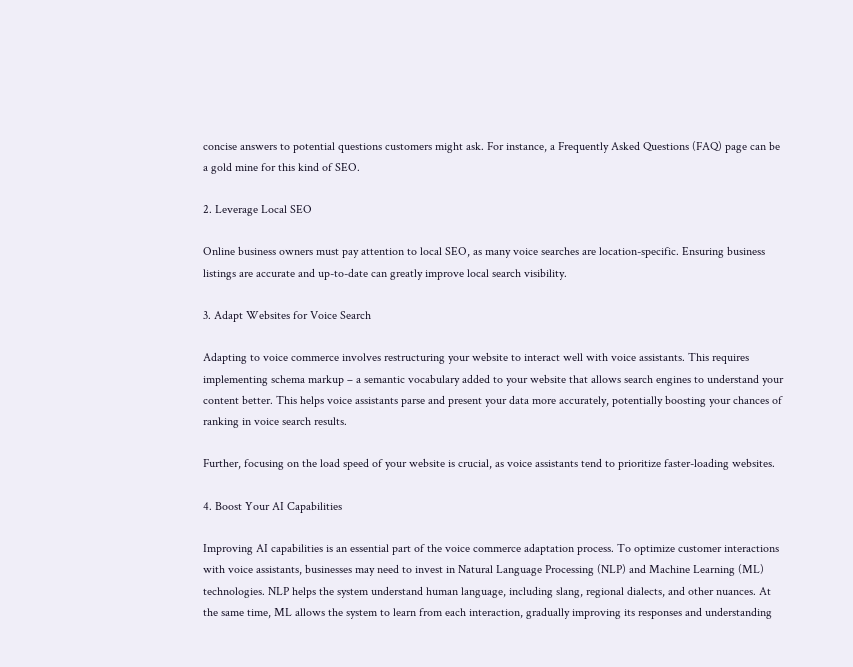concise answers to potential questions customers might ask. For instance, a Frequently Asked Questions (FAQ) page can be a gold mine for this kind of SEO.

2. Leverage Local SEO

Online business owners must pay attention to local SEO, as many voice searches are location-specific. Ensuring business listings are accurate and up-to-date can greatly improve local search visibility.

3. Adapt Websites for Voice Search

Adapting to voice commerce involves restructuring your website to interact well with voice assistants. This requires implementing schema markup – a semantic vocabulary added to your website that allows search engines to understand your content better. This helps voice assistants parse and present your data more accurately, potentially boosting your chances of ranking in voice search results.

Further, focusing on the load speed of your website is crucial, as voice assistants tend to prioritize faster-loading websites.

4. Boost Your AI Capabilities

Improving AI capabilities is an essential part of the voice commerce adaptation process. To optimize customer interactions with voice assistants, businesses may need to invest in Natural Language Processing (NLP) and Machine Learning (ML) technologies. NLP helps the system understand human language, including slang, regional dialects, and other nuances. At the same time, ML allows the system to learn from each interaction, gradually improving its responses and understanding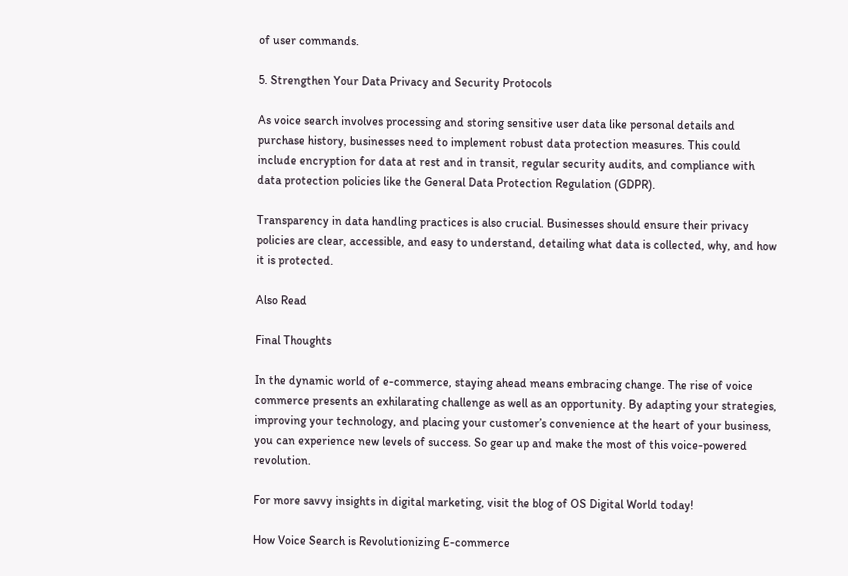of user commands.

5. Strengthen Your Data Privacy and Security Protocols

As voice search involves processing and storing sensitive user data like personal details and purchase history, businesses need to implement robust data protection measures. This could include encryption for data at rest and in transit, regular security audits, and compliance with data protection policies like the General Data Protection Regulation (GDPR).

Transparency in data handling practices is also crucial. Businesses should ensure their privacy policies are clear, accessible, and easy to understand, detailing what data is collected, why, and how it is protected.

Also Read

Final Thoughts

In the dynamic world of e-commerce, staying ahead means embracing change. The rise of voice commerce presents an exhilarating challenge as well as an opportunity. By adapting your strategies, improving your technology, and placing your customer’s convenience at the heart of your business, you can experience new levels of success. So gear up and make the most of this voice-powered revolution.

For more savvy insights in digital marketing, visit the blog of OS Digital World today!

How Voice Search is Revolutionizing E-commerce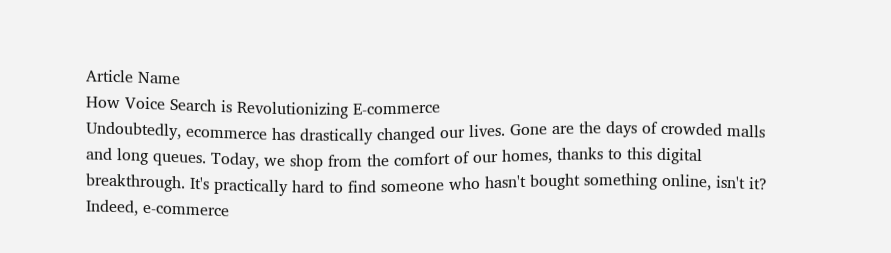Article Name
How Voice Search is Revolutionizing E-commerce
Undoubtedly, ecommerce has drastically changed our lives. Gone are the days of crowded malls and long queues. Today, we shop from the comfort of our homes, thanks to this digital breakthrough. It's practically hard to find someone who hasn't bought something online, isn't it? Indeed, e-commerce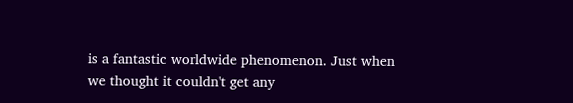is a fantastic worldwide phenomenon. Just when we thought it couldn't get any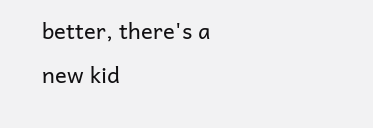better, there's a new kid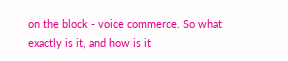on the block - voice commerce. So what exactly is it, and how is it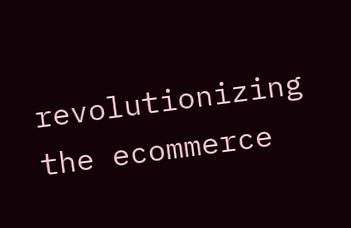revolutionizing the ecommerce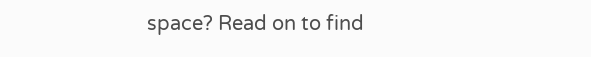space? Read on to find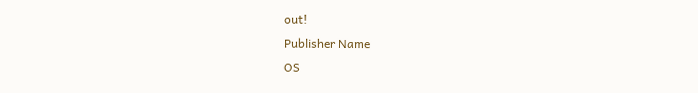out!
Publisher Name
OS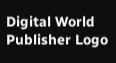Digital World
Publisher Logo